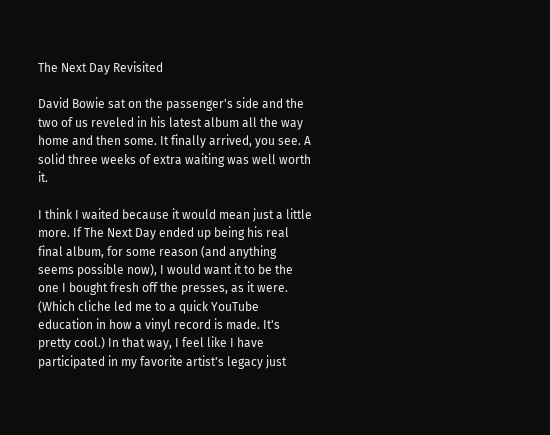The Next Day Revisited

David Bowie sat on the passenger's side and the two of us reveled in his latest album all the way home and then some. It finally arrived, you see. A solid three weeks of extra waiting was well worth it.

I think I waited because it would mean just a little more. If The Next Day ended up being his real final album, for some reason (and anything seems possible now), I would want it to be the one I bought fresh off the presses, as it were. (Which cliche led me to a quick YouTube education in how a vinyl record is made. It's pretty cool.) In that way, I feel like I have participated in my favorite artist's legacy just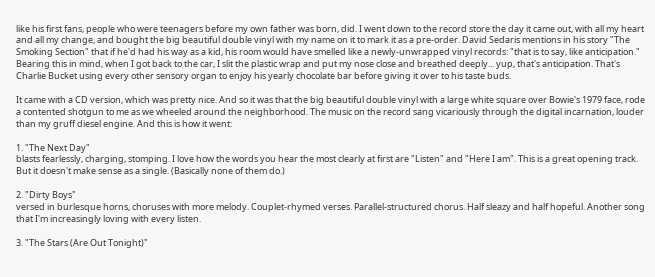like his first fans, people who were teenagers before my own father was born, did. I went down to the record store the day it came out, with all my heart and all my change, and bought the big beautiful double vinyl with my name on it to mark it as a pre-order. David Sedaris mentions in his story "The Smoking Section" that if he'd had his way as a kid, his room would have smelled like a newly-unwrapped vinyl records: "that is to say, like anticipation." Bearing this in mind, when I got back to the car, I slit the plastic wrap and put my nose close and breathed deeply... yup, that's anticipation. That's Charlie Bucket using every other sensory organ to enjoy his yearly chocolate bar before giving it over to his taste buds.

It came with a CD version, which was pretty nice. And so it was that the big beautiful double vinyl with a large white square over Bowie's 1979 face, rode a contented shotgun to me as we wheeled around the neighborhood. The music on the record sang vicariously through the digital incarnation, louder than my gruff diesel engine. And this is how it went:

1. "The Next Day"
blasts fearlessly, charging, stomping. I love how the words you hear the most clearly at first are "Listen" and "Here I am". This is a great opening track. But it doesn't make sense as a single. (Basically none of them do.)

2. "Dirty Boys"
versed in burlesque horns, choruses with more melody. Couplet-rhymed verses. Parallel-structured chorus. Half sleazy and half hopeful. Another song that I'm increasingly loving with every listen.

3. "The Stars (Are Out Tonight)"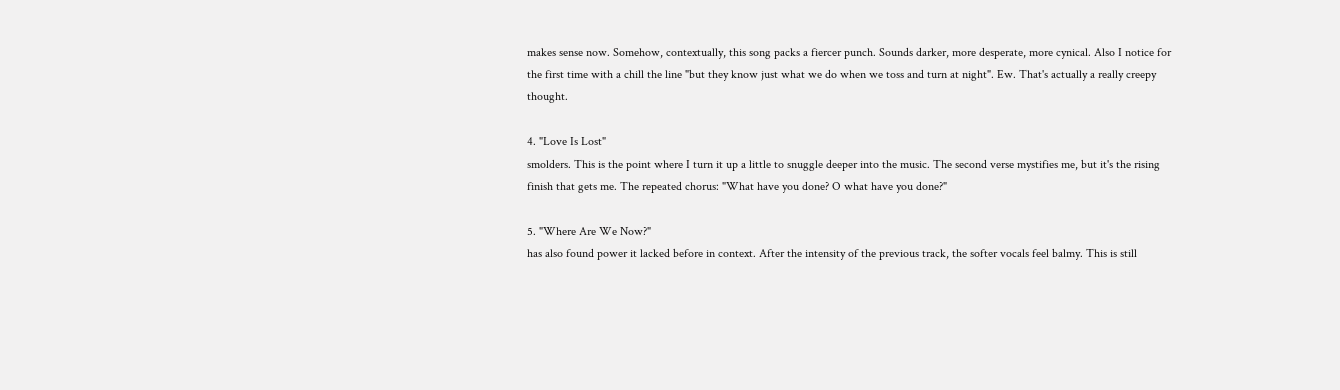makes sense now. Somehow, contextually, this song packs a fiercer punch. Sounds darker, more desperate, more cynical. Also I notice for the first time with a chill the line "but they know just what we do when we toss and turn at night". Ew. That's actually a really creepy thought.

4. "Love Is Lost"
smolders. This is the point where I turn it up a little to snuggle deeper into the music. The second verse mystifies me, but it's the rising finish that gets me. The repeated chorus: "What have you done? O what have you done?"

5. "Where Are We Now?"
has also found power it lacked before in context. After the intensity of the previous track, the softer vocals feel balmy. This is still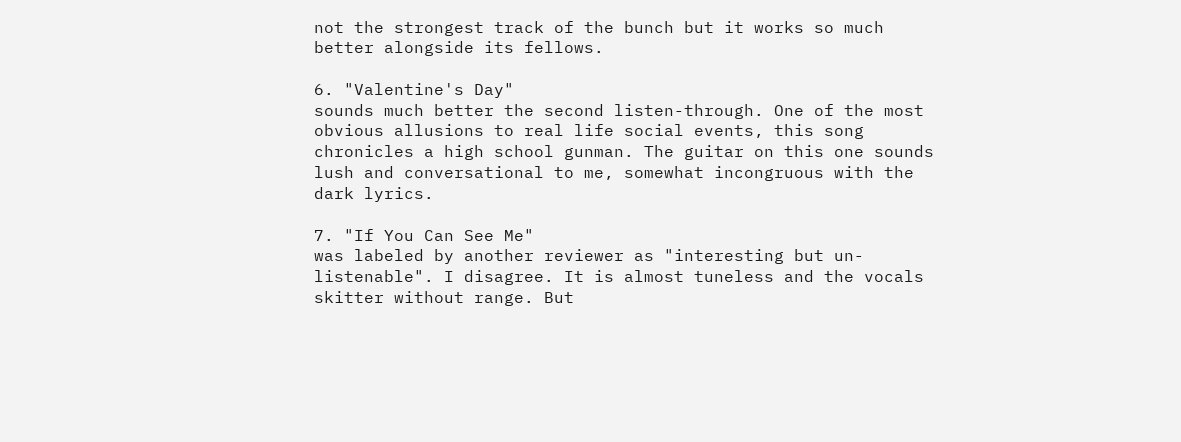not the strongest track of the bunch but it works so much better alongside its fellows.

6. "Valentine's Day"
sounds much better the second listen-through. One of the most obvious allusions to real life social events, this song chronicles a high school gunman. The guitar on this one sounds lush and conversational to me, somewhat incongruous with the dark lyrics.

7. "If You Can See Me"
was labeled by another reviewer as "interesting but un-listenable". I disagree. It is almost tuneless and the vocals skitter without range. But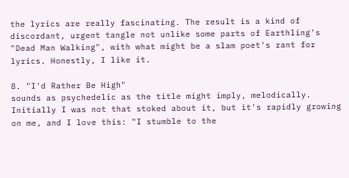the lyrics are really fascinating. The result is a kind of discordant, urgent tangle not unlike some parts of Earthling's "Dead Man Walking", with what might be a slam poet's rant for lyrics. Honestly, I like it.

8. "I'd Rather Be High"
sounds as psychedelic as the title might imply, melodically. Initially I was not that stoked about it, but it's rapidly growing on me, and I love this: "I stumble to the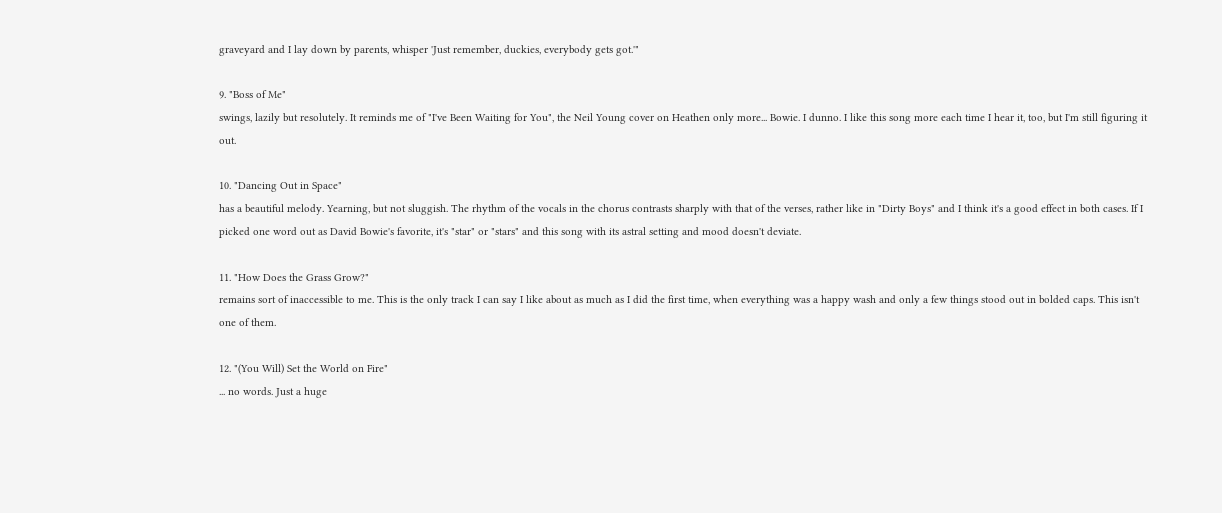graveyard and I lay down by parents, whisper 'Just remember, duckies, everybody gets got.'"

9. "Boss of Me"
swings, lazily but resolutely. It reminds me of "I've Been Waiting for You", the Neil Young cover on Heathen only more... Bowie. I dunno. I like this song more each time I hear it, too, but I'm still figuring it out.

10. "Dancing Out in Space"
has a beautiful melody. Yearning, but not sluggish. The rhythm of the vocals in the chorus contrasts sharply with that of the verses, rather like in "Dirty Boys" and I think it's a good effect in both cases. If I picked one word out as David Bowie's favorite, it's "star" or "stars" and this song with its astral setting and mood doesn't deviate.

11. "How Does the Grass Grow?"
remains sort of inaccessible to me. This is the only track I can say I like about as much as I did the first time, when everything was a happy wash and only a few things stood out in bolded caps. This isn't one of them.

12. "(You Will) Set the World on Fire"
... no words. Just a huge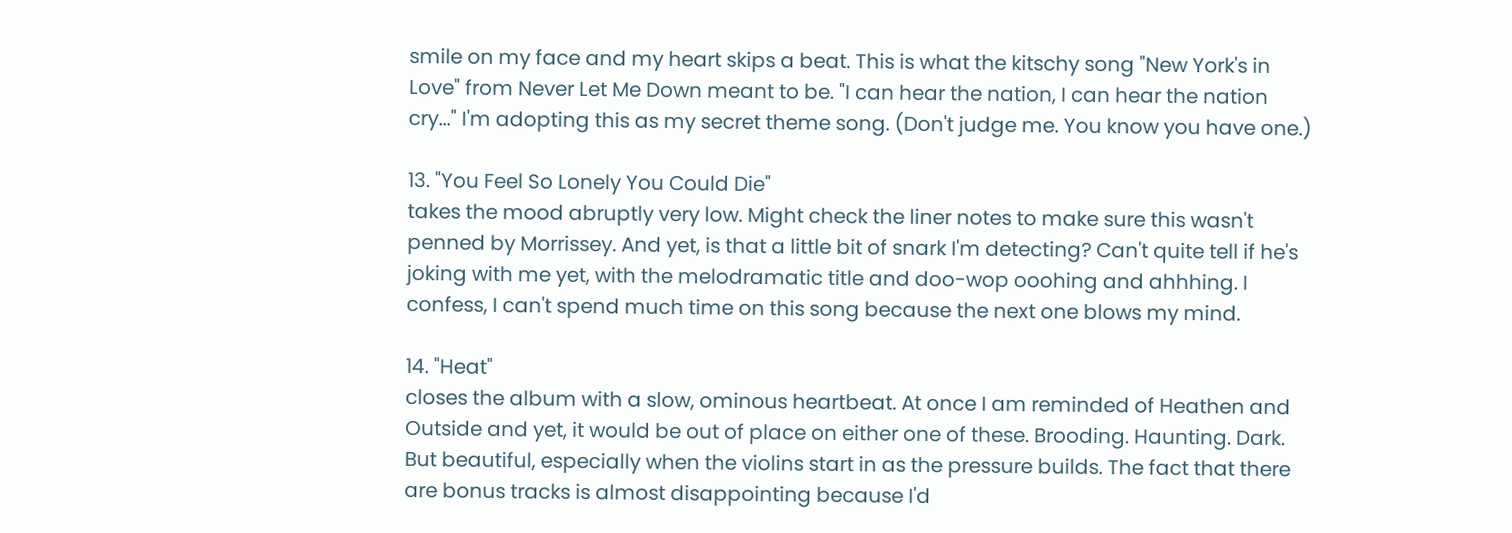smile on my face and my heart skips a beat. This is what the kitschy song "New York's in Love" from Never Let Me Down meant to be. "I can hear the nation, I can hear the nation cry..." I'm adopting this as my secret theme song. (Don't judge me. You know you have one.)

13. "You Feel So Lonely You Could Die"
takes the mood abruptly very low. Might check the liner notes to make sure this wasn't penned by Morrissey. And yet, is that a little bit of snark I'm detecting? Can't quite tell if he's joking with me yet, with the melodramatic title and doo-wop ooohing and ahhhing. I confess, I can't spend much time on this song because the next one blows my mind.

14. "Heat"
closes the album with a slow, ominous heartbeat. At once I am reminded of Heathen and Outside and yet, it would be out of place on either one of these. Brooding. Haunting. Dark. But beautiful, especially when the violins start in as the pressure builds. The fact that there are bonus tracks is almost disappointing because I'd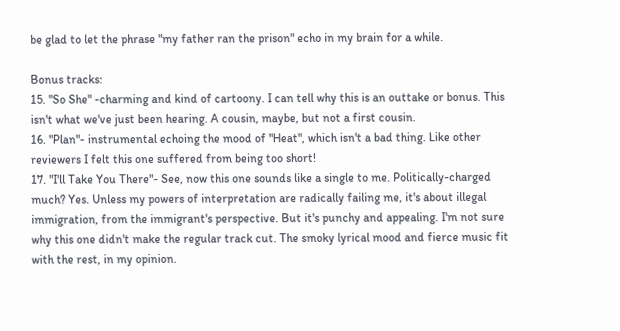be glad to let the phrase "my father ran the prison" echo in my brain for a while.

Bonus tracks:
15. "So She" -charming and kind of cartoony. I can tell why this is an outtake or bonus. This isn't what we've just been hearing. A cousin, maybe, but not a first cousin.
16. "Plan"- instrumental echoing the mood of "Heat", which isn't a bad thing. Like other reviewers I felt this one suffered from being too short!
17. "I'll Take You There"- See, now this one sounds like a single to me. Politically-charged much? Yes. Unless my powers of interpretation are radically failing me, it's about illegal immigration, from the immigrant's perspective. But it's punchy and appealing. I'm not sure why this one didn't make the regular track cut. The smoky lyrical mood and fierce music fit with the rest, in my opinion.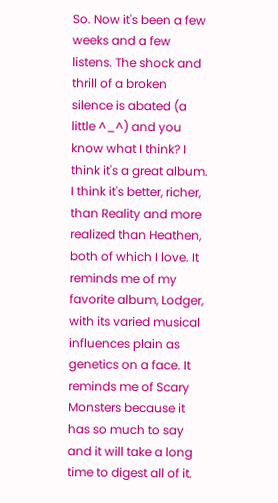So. Now it's been a few weeks and a few listens. The shock and thrill of a broken silence is abated (a little ^_^) and you know what I think? I think it's a great album. I think it's better, richer, than Reality and more realized than Heathen, both of which I love. It reminds me of my favorite album, Lodger, with its varied musical influences plain as genetics on a face. It reminds me of Scary Monsters because it has so much to say and it will take a long time to digest all of it.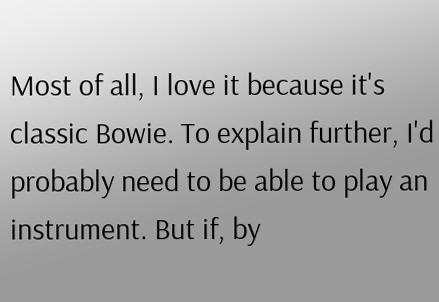Most of all, I love it because it's classic Bowie. To explain further, I'd probably need to be able to play an instrument. But if, by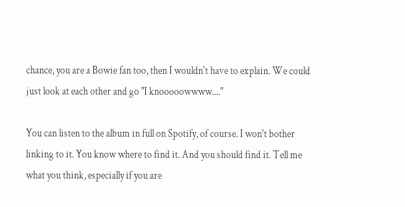chance, you are a Bowie fan too, then I wouldn't have to explain. We could just look at each other and go "I knooooowwww...."

You can listen to the album in full on Spotify, of course. I won't bother linking to it. You know where to find it. And you should find it. Tell me what you think, especially if you are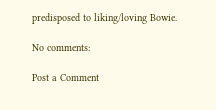predisposed to liking/loving Bowie.

No comments:

Post a Comment